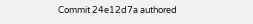Commit 24e12d7a authored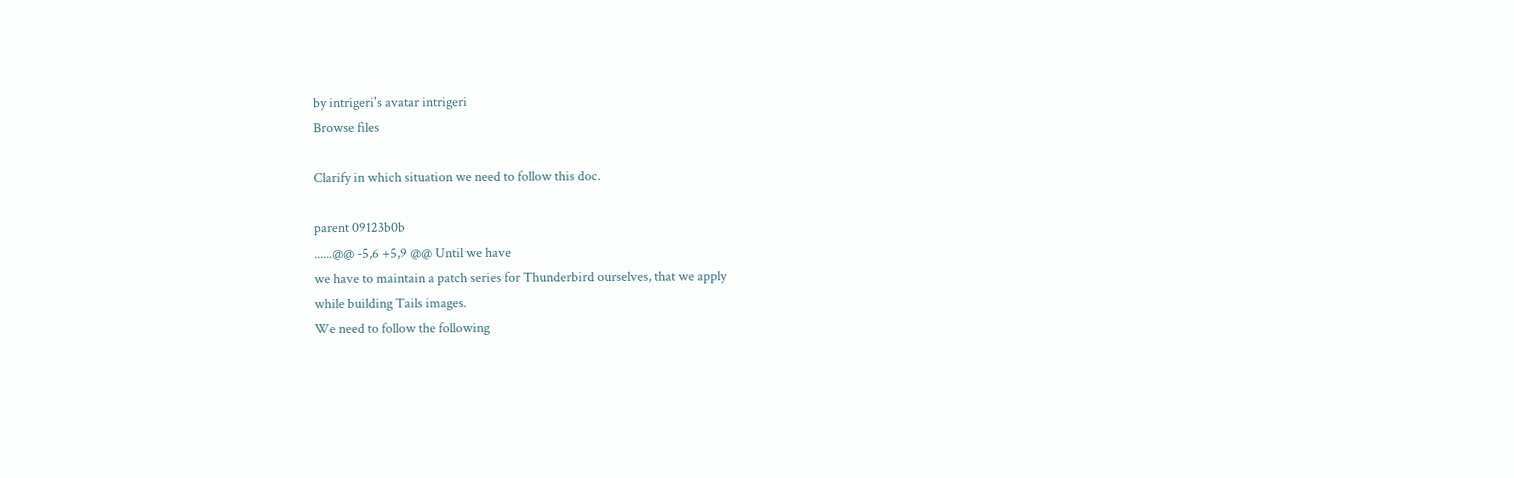by intrigeri's avatar intrigeri
Browse files

Clarify in which situation we need to follow this doc.

parent 09123b0b
......@@ -5,6 +5,9 @@ Until we have
we have to maintain a patch series for Thunderbird ourselves, that we apply
while building Tails images.
We need to follow the following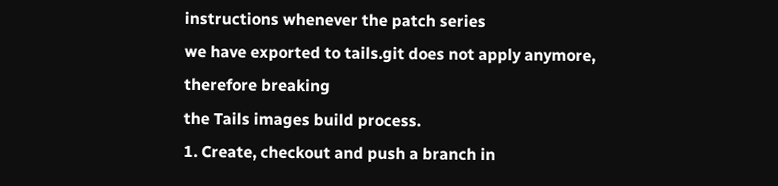instructions whenever the patch series
we have exported to tails.git does not apply anymore, therefore breaking
the Tails images build process.
1. Create, checkout and push a branch in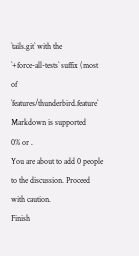`tails.git` with the
`+force-all-tests` suffix (most of `features/thunderbird.feature`
Markdown is supported
0% or .
You are about to add 0 people to the discussion. Proceed with caution.
Finish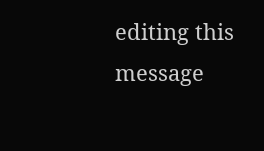editing this message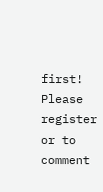first!
Please register or to comment